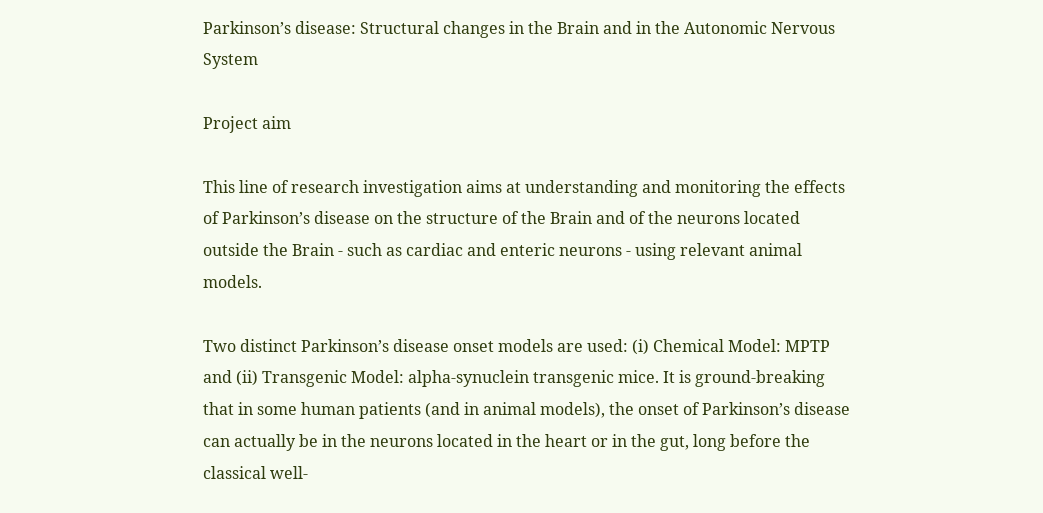Parkinson’s disease: Structural changes in the Brain and in the Autonomic Nervous System

Project aim

This line of research investigation aims at understanding and monitoring the effects of Parkinson’s disease on the structure of the Brain and of the neurons located outside the Brain - such as cardiac and enteric neurons - using relevant animal models.

Two distinct Parkinson’s disease onset models are used: (i) Chemical Model: MPTP and (ii) Transgenic Model: alpha-synuclein transgenic mice. It is ground-breaking that in some human patients (and in animal models), the onset of Parkinson’s disease can actually be in the neurons located in the heart or in the gut, long before the classical well-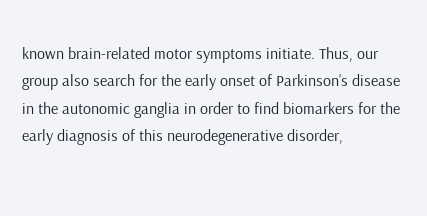known brain-related motor symptoms initiate. Thus, our group also search for the early onset of Parkinson’s disease in the autonomic ganglia in order to find biomarkers for the early diagnosis of this neurodegenerative disorder,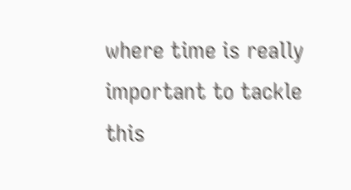where time is really important to tackle this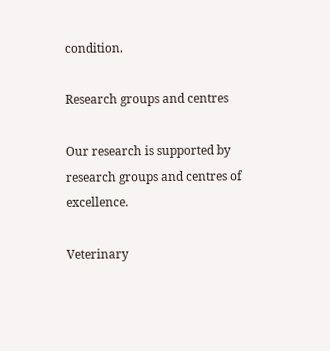condition.

Research groups and centres

Our research is supported by research groups and centres of excellence.

Veterinary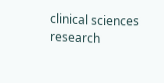clinical sciences research